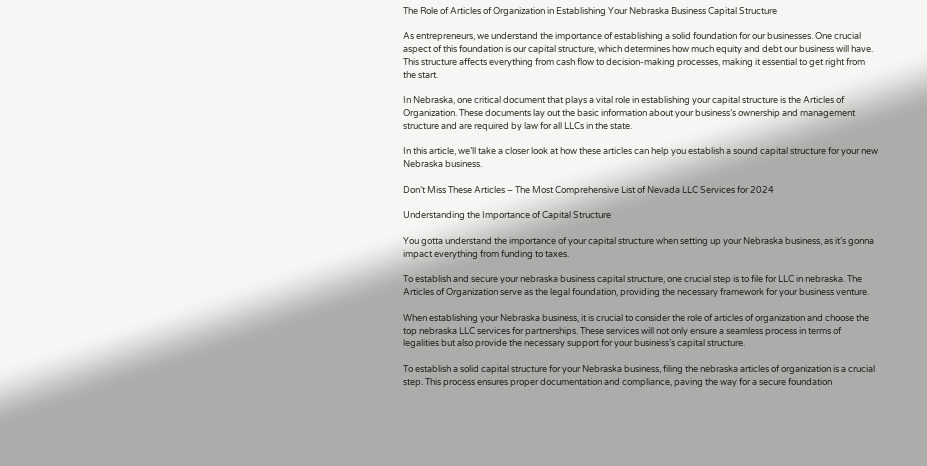The Role of Articles of Organization in Establishing Your Nebraska Business Capital Structure

As entrepreneurs, we understand the importance of establishing a solid foundation for our businesses. One crucial aspect of this foundation is our capital structure, which determines how much equity and debt our business will have. This structure affects everything from cash flow to decision-making processes, making it essential to get right from the start.

In Nebraska, one critical document that plays a vital role in establishing your capital structure is the Articles of Organization. These documents lay out the basic information about your business’s ownership and management structure and are required by law for all LLCs in the state.

In this article, we’ll take a closer look at how these articles can help you establish a sound capital structure for your new Nebraska business.

Don’t Miss These Articles – The Most Comprehensive List of Nevada LLC Services for 2024

Understanding the Importance of Capital Structure

You gotta understand the importance of your capital structure when setting up your Nebraska business, as it’s gonna impact everything from funding to taxes.

To establish and secure your nebraska business capital structure, one crucial step is to file for LLC in nebraska. The Articles of Organization serve as the legal foundation, providing the necessary framework for your business venture.

When establishing your Nebraska business, it is crucial to consider the role of articles of organization and choose the top nebraska LLC services for partnerships. These services will not only ensure a seamless process in terms of legalities but also provide the necessary support for your business’s capital structure.

To establish a solid capital structure for your Nebraska business, filing the nebraska articles of organization is a crucial step. This process ensures proper documentation and compliance, paving the way for a secure foundation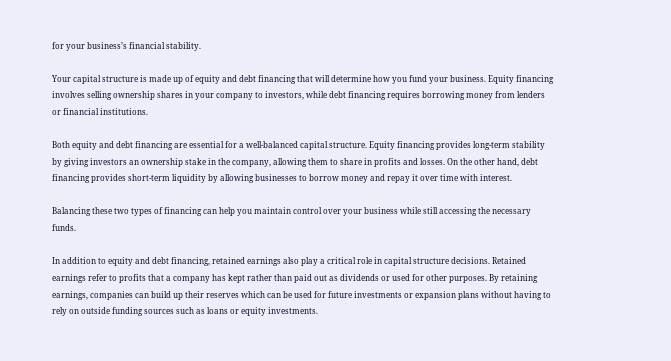for your business’s financial stability.

Your capital structure is made up of equity and debt financing that will determine how you fund your business. Equity financing involves selling ownership shares in your company to investors, while debt financing requires borrowing money from lenders or financial institutions.

Both equity and debt financing are essential for a well-balanced capital structure. Equity financing provides long-term stability by giving investors an ownership stake in the company, allowing them to share in profits and losses. On the other hand, debt financing provides short-term liquidity by allowing businesses to borrow money and repay it over time with interest.

Balancing these two types of financing can help you maintain control over your business while still accessing the necessary funds.

In addition to equity and debt financing, retained earnings also play a critical role in capital structure decisions. Retained earnings refer to profits that a company has kept rather than paid out as dividends or used for other purposes. By retaining earnings, companies can build up their reserves which can be used for future investments or expansion plans without having to rely on outside funding sources such as loans or equity investments.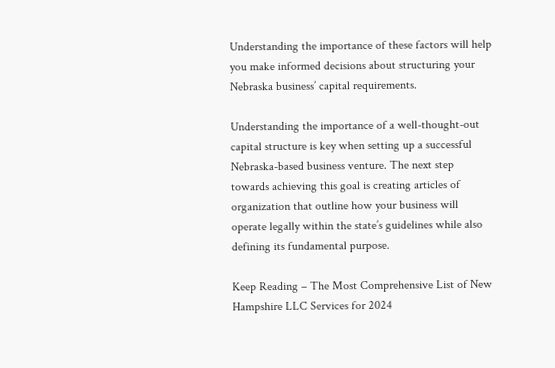Understanding the importance of these factors will help you make informed decisions about structuring your Nebraska business’ capital requirements.

Understanding the importance of a well-thought-out capital structure is key when setting up a successful Nebraska-based business venture. The next step towards achieving this goal is creating articles of organization that outline how your business will operate legally within the state’s guidelines while also defining its fundamental purpose.

Keep Reading – The Most Comprehensive List of New Hampshire LLC Services for 2024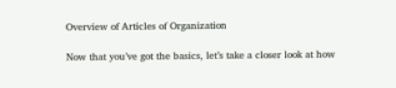Overview of Articles of Organization

Now that you’ve got the basics, let’s take a closer look at how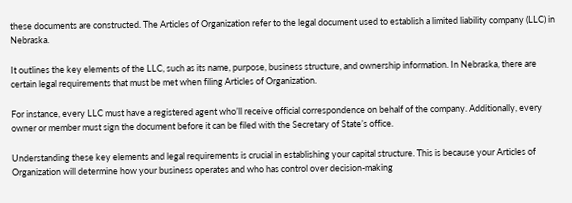these documents are constructed. The Articles of Organization refer to the legal document used to establish a limited liability company (LLC) in Nebraska.

It outlines the key elements of the LLC, such as its name, purpose, business structure, and ownership information. In Nebraska, there are certain legal requirements that must be met when filing Articles of Organization.

For instance, every LLC must have a registered agent who’ll receive official correspondence on behalf of the company. Additionally, every owner or member must sign the document before it can be filed with the Secretary of State’s office.

Understanding these key elements and legal requirements is crucial in establishing your capital structure. This is because your Articles of Organization will determine how your business operates and who has control over decision-making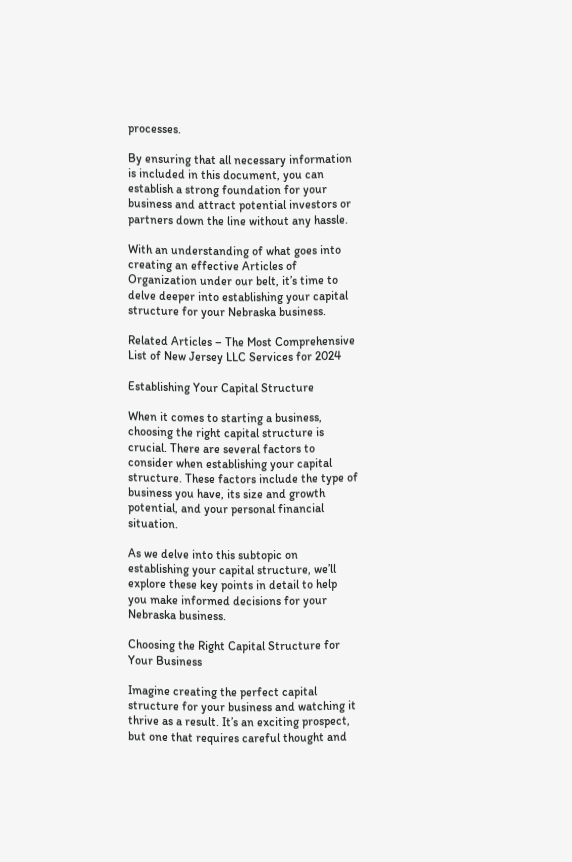processes.

By ensuring that all necessary information is included in this document, you can establish a strong foundation for your business and attract potential investors or partners down the line without any hassle.

With an understanding of what goes into creating an effective Articles of Organization under our belt, it’s time to delve deeper into establishing your capital structure for your Nebraska business.

Related Articles – The Most Comprehensive List of New Jersey LLC Services for 2024

Establishing Your Capital Structure

When it comes to starting a business, choosing the right capital structure is crucial. There are several factors to consider when establishing your capital structure. These factors include the type of business you have, its size and growth potential, and your personal financial situation.

As we delve into this subtopic on establishing your capital structure, we’ll explore these key points in detail to help you make informed decisions for your Nebraska business.

Choosing the Right Capital Structure for Your Business

Imagine creating the perfect capital structure for your business and watching it thrive as a result. It’s an exciting prospect, but one that requires careful thought and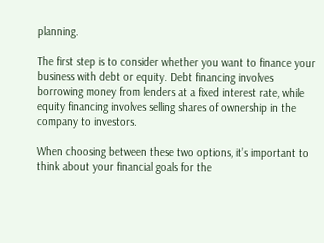planning.

The first step is to consider whether you want to finance your business with debt or equity. Debt financing involves borrowing money from lenders at a fixed interest rate, while equity financing involves selling shares of ownership in the company to investors.

When choosing between these two options, it’s important to think about your financial goals for the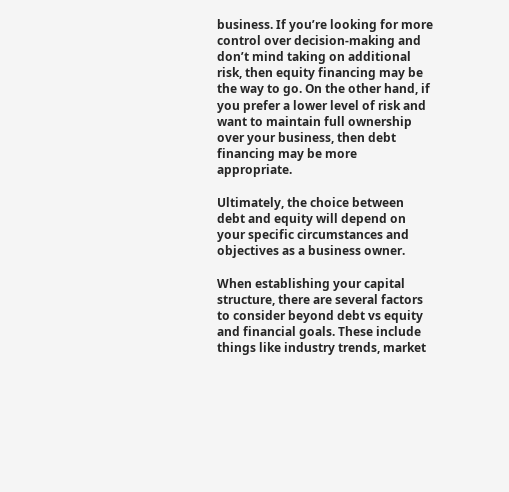business. If you’re looking for more control over decision-making and don’t mind taking on additional risk, then equity financing may be the way to go. On the other hand, if you prefer a lower level of risk and want to maintain full ownership over your business, then debt financing may be more appropriate.

Ultimately, the choice between debt and equity will depend on your specific circumstances and objectives as a business owner.

When establishing your capital structure, there are several factors to consider beyond debt vs equity and financial goals. These include things like industry trends, market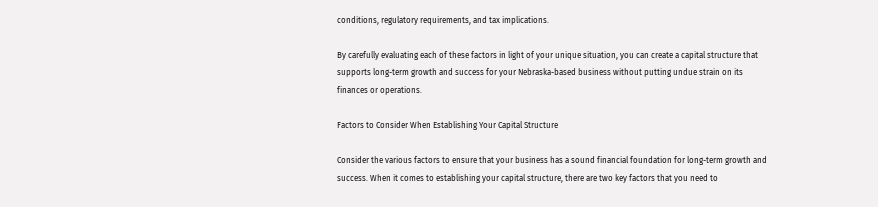conditions, regulatory requirements, and tax implications.

By carefully evaluating each of these factors in light of your unique situation, you can create a capital structure that supports long-term growth and success for your Nebraska-based business without putting undue strain on its finances or operations.

Factors to Consider When Establishing Your Capital Structure

Consider the various factors to ensure that your business has a sound financial foundation for long-term growth and success. When it comes to establishing your capital structure, there are two key factors that you need to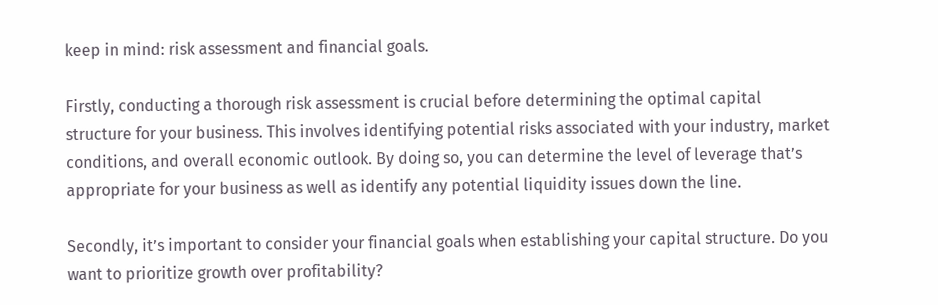keep in mind: risk assessment and financial goals.

Firstly, conducting a thorough risk assessment is crucial before determining the optimal capital structure for your business. This involves identifying potential risks associated with your industry, market conditions, and overall economic outlook. By doing so, you can determine the level of leverage that’s appropriate for your business as well as identify any potential liquidity issues down the line.

Secondly, it’s important to consider your financial goals when establishing your capital structure. Do you want to prioritize growth over profitability?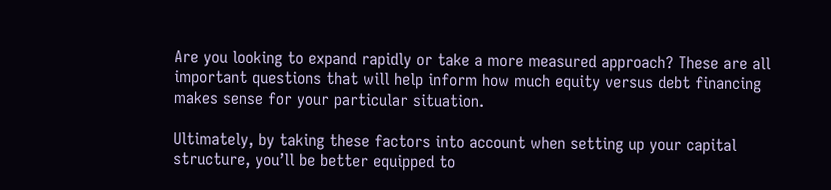Are you looking to expand rapidly or take a more measured approach? These are all important questions that will help inform how much equity versus debt financing makes sense for your particular situation.

Ultimately, by taking these factors into account when setting up your capital structure, you’ll be better equipped to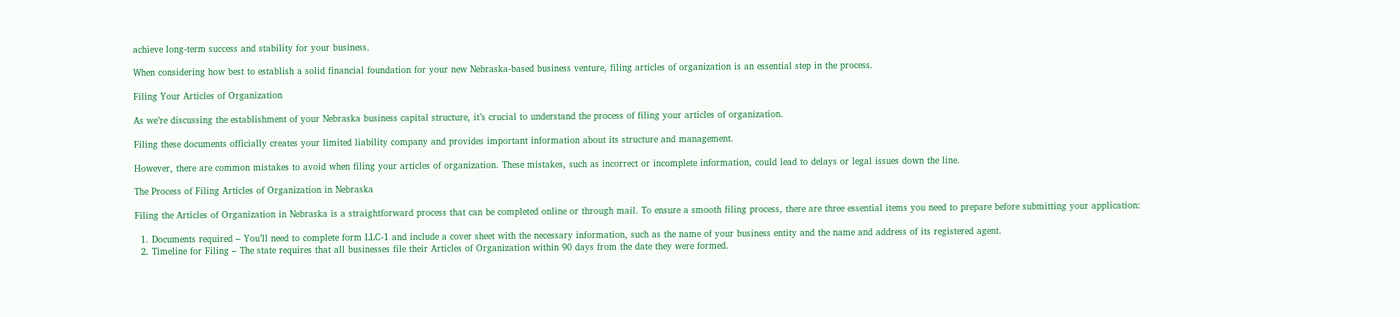achieve long-term success and stability for your business.

When considering how best to establish a solid financial foundation for your new Nebraska-based business venture, filing articles of organization is an essential step in the process.

Filing Your Articles of Organization

As we’re discussing the establishment of your Nebraska business capital structure, it’s crucial to understand the process of filing your articles of organization.

Filing these documents officially creates your limited liability company and provides important information about its structure and management.

However, there are common mistakes to avoid when filing your articles of organization. These mistakes, such as incorrect or incomplete information, could lead to delays or legal issues down the line.

The Process of Filing Articles of Organization in Nebraska

Filing the Articles of Organization in Nebraska is a straightforward process that can be completed online or through mail. To ensure a smooth filing process, there are three essential items you need to prepare before submitting your application:

  1. Documents required – You’ll need to complete form LLC-1 and include a cover sheet with the necessary information, such as the name of your business entity and the name and address of its registered agent.
  2. Timeline for Filing – The state requires that all businesses file their Articles of Organization within 90 days from the date they were formed.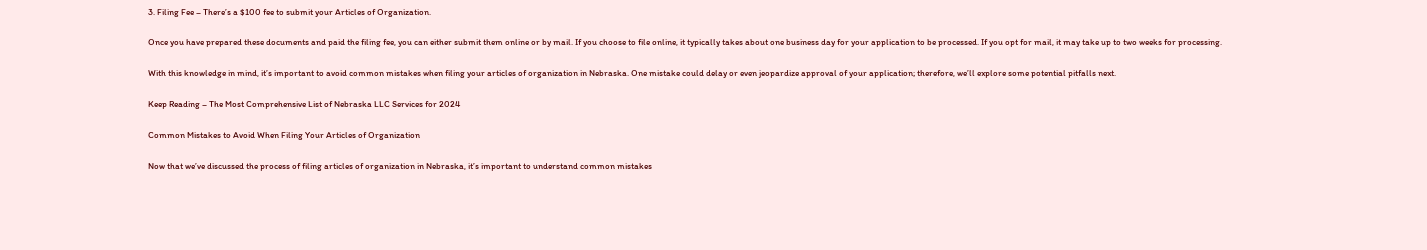3. Filing Fee – There’s a $100 fee to submit your Articles of Organization.

Once you have prepared these documents and paid the filing fee, you can either submit them online or by mail. If you choose to file online, it typically takes about one business day for your application to be processed. If you opt for mail, it may take up to two weeks for processing.

With this knowledge in mind, it’s important to avoid common mistakes when filing your articles of organization in Nebraska. One mistake could delay or even jeopardize approval of your application; therefore, we’ll explore some potential pitfalls next.

Keep Reading – The Most Comprehensive List of Nebraska LLC Services for 2024

Common Mistakes to Avoid When Filing Your Articles of Organization

Now that we’ve discussed the process of filing articles of organization in Nebraska, it’s important to understand common mistakes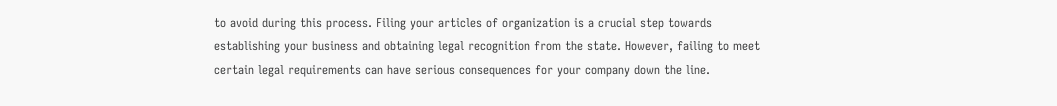to avoid during this process. Filing your articles of organization is a crucial step towards establishing your business and obtaining legal recognition from the state. However, failing to meet certain legal requirements can have serious consequences for your company down the line.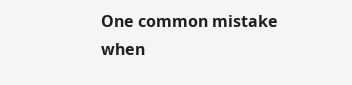One common mistake when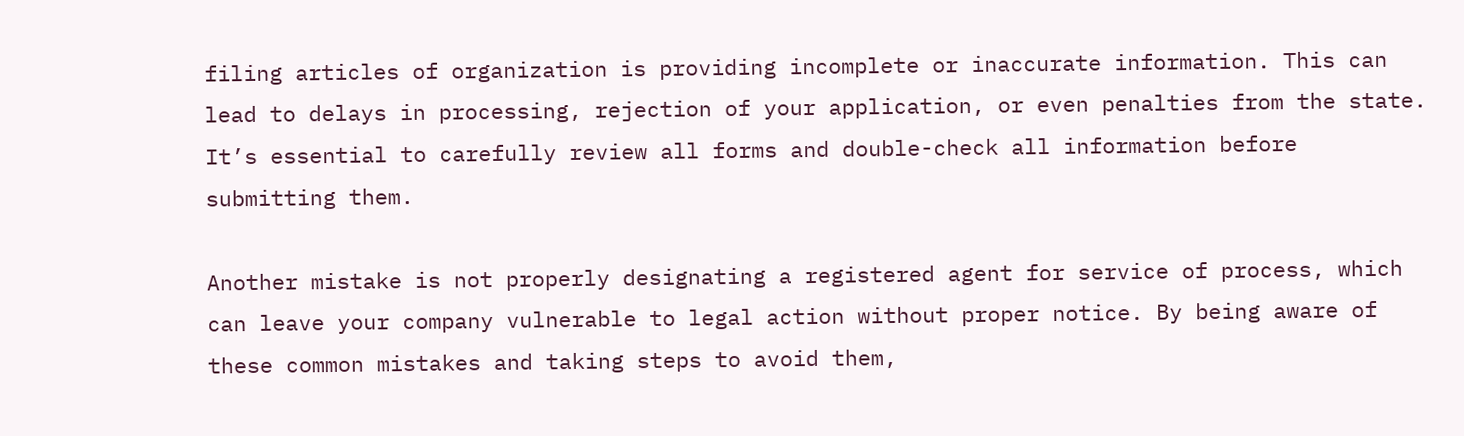filing articles of organization is providing incomplete or inaccurate information. This can lead to delays in processing, rejection of your application, or even penalties from the state. It’s essential to carefully review all forms and double-check all information before submitting them.

Another mistake is not properly designating a registered agent for service of process, which can leave your company vulnerable to legal action without proper notice. By being aware of these common mistakes and taking steps to avoid them,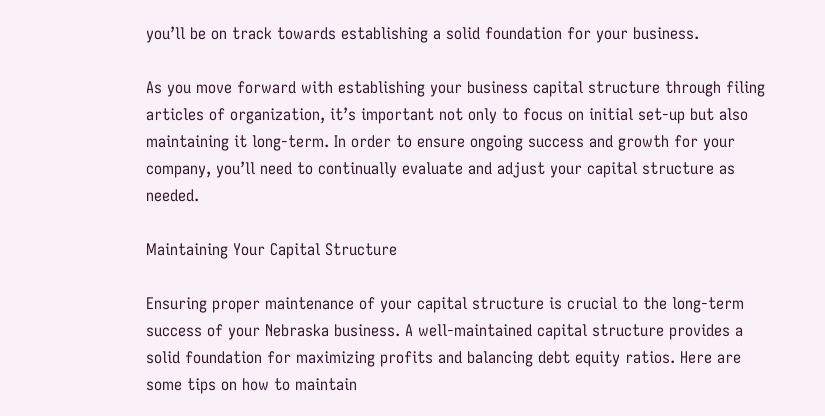you’ll be on track towards establishing a solid foundation for your business.

As you move forward with establishing your business capital structure through filing articles of organization, it’s important not only to focus on initial set-up but also maintaining it long-term. In order to ensure ongoing success and growth for your company, you’ll need to continually evaluate and adjust your capital structure as needed.

Maintaining Your Capital Structure

Ensuring proper maintenance of your capital structure is crucial to the long-term success of your Nebraska business. A well-maintained capital structure provides a solid foundation for maximizing profits and balancing debt equity ratios. Here are some tips on how to maintain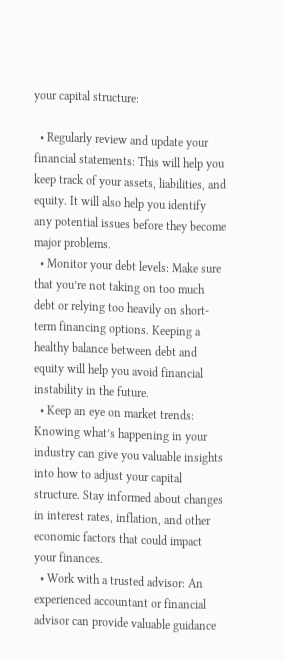your capital structure:

  • Regularly review and update your financial statements: This will help you keep track of your assets, liabilities, and equity. It will also help you identify any potential issues before they become major problems.
  • Monitor your debt levels: Make sure that you’re not taking on too much debt or relying too heavily on short-term financing options. Keeping a healthy balance between debt and equity will help you avoid financial instability in the future.
  • Keep an eye on market trends: Knowing what’s happening in your industry can give you valuable insights into how to adjust your capital structure. Stay informed about changes in interest rates, inflation, and other economic factors that could impact your finances.
  • Work with a trusted advisor: An experienced accountant or financial advisor can provide valuable guidance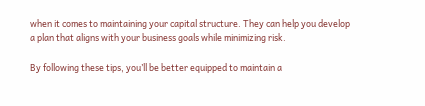when it comes to maintaining your capital structure. They can help you develop a plan that aligns with your business goals while minimizing risk.

By following these tips, you’ll be better equipped to maintain a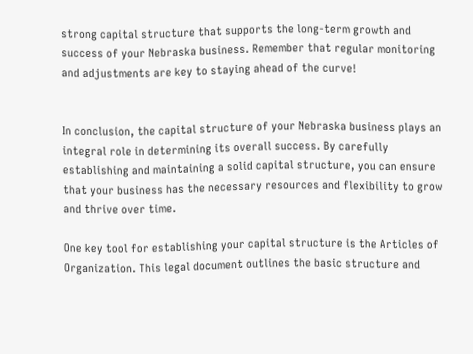strong capital structure that supports the long-term growth and success of your Nebraska business. Remember that regular monitoring and adjustments are key to staying ahead of the curve!


In conclusion, the capital structure of your Nebraska business plays an integral role in determining its overall success. By carefully establishing and maintaining a solid capital structure, you can ensure that your business has the necessary resources and flexibility to grow and thrive over time.

One key tool for establishing your capital structure is the Articles of Organization. This legal document outlines the basic structure and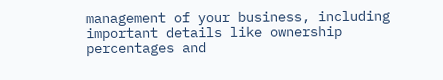management of your business, including important details like ownership percentages and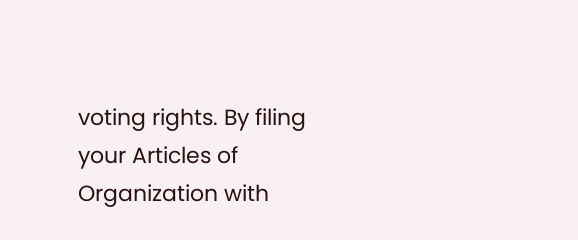voting rights. By filing your Articles of Organization with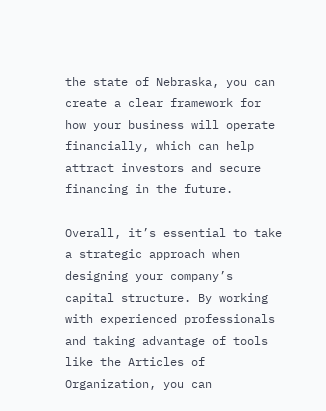the state of Nebraska, you can create a clear framework for how your business will operate financially, which can help attract investors and secure financing in the future.

Overall, it’s essential to take a strategic approach when designing your company’s capital structure. By working with experienced professionals and taking advantage of tools like the Articles of Organization, you can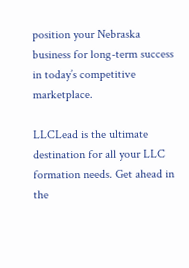position your Nebraska business for long-term success in today’s competitive marketplace.

LLCLead is the ultimate destination for all your LLC formation needs. Get ahead in the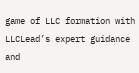game of LLC formation with LLCLead’s expert guidance and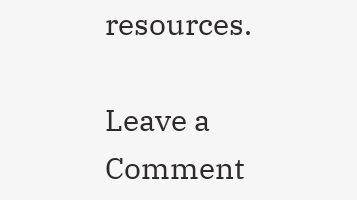resources.

Leave a Comment